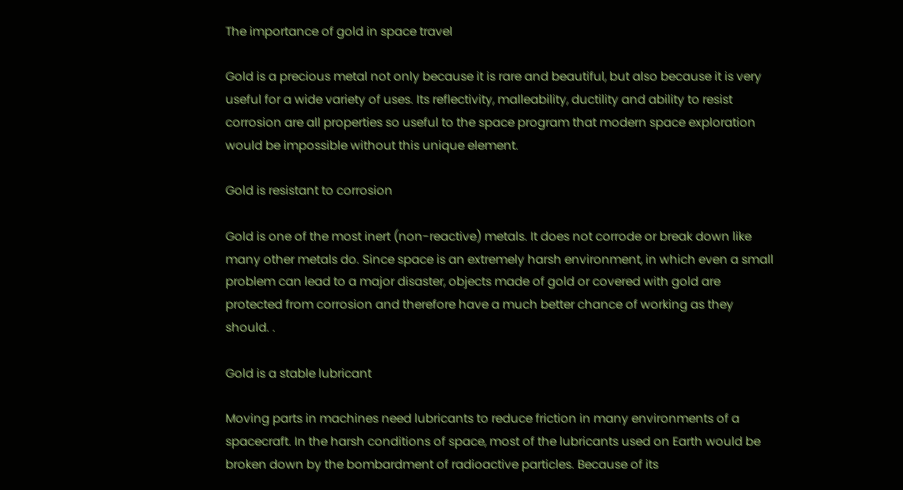The importance of gold in space travel

Gold is a precious metal not only because it is rare and beautiful, but also because it is very useful for a wide variety of uses. Its reflectivity, malleability, ductility and ability to resist corrosion are all properties so useful to the space program that modern space exploration would be impossible without this unique element.

Gold is resistant to corrosion

Gold is one of the most inert (non-reactive) metals. It does not corrode or break down like many other metals do. Since space is an extremely harsh environment, in which even a small problem can lead to a major disaster, objects made of gold or covered with gold are protected from corrosion and therefore have a much better chance of working as they should. .

Gold is a stable lubricant

Moving parts in machines need lubricants to reduce friction in many environments of a spacecraft. In the harsh conditions of space, most of the lubricants used on Earth would be broken down by the bombardment of radioactive particles. Because of its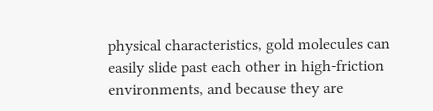physical characteristics, gold molecules can easily slide past each other in high-friction environments, and because they are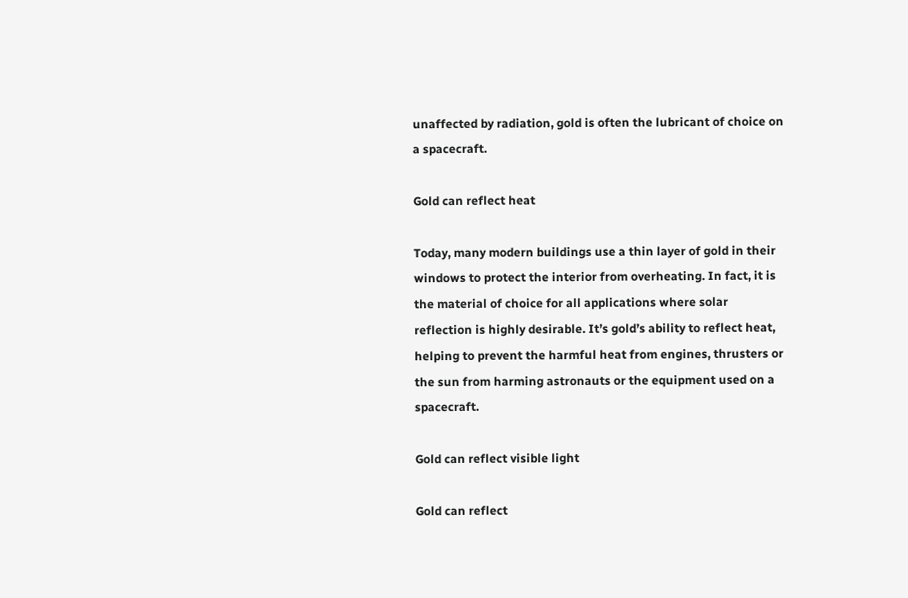unaffected by radiation, gold is often the lubricant of choice on a spacecraft.

Gold can reflect heat

Today, many modern buildings use a thin layer of gold in their windows to protect the interior from overheating. In fact, it is the material of choice for all applications where solar reflection is highly desirable. It’s gold’s ability to reflect heat, helping to prevent the harmful heat from engines, thrusters or the sun from harming astronauts or the equipment used on a spacecraft.

Gold can reflect visible light

Gold can reflect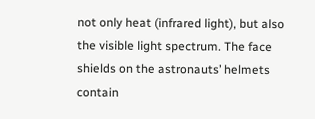not only heat (infrared light), but also the visible light spectrum. The face shields on the astronauts’ helmets contain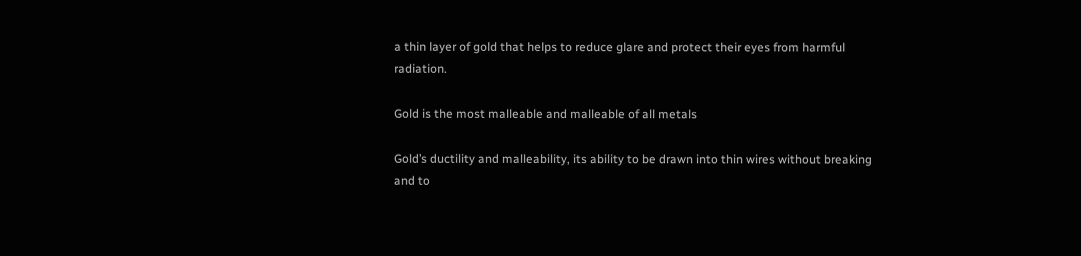a thin layer of gold that helps to reduce glare and protect their eyes from harmful radiation.

Gold is the most malleable and malleable of all metals

Gold’s ductility and malleability, its ability to be drawn into thin wires without breaking and to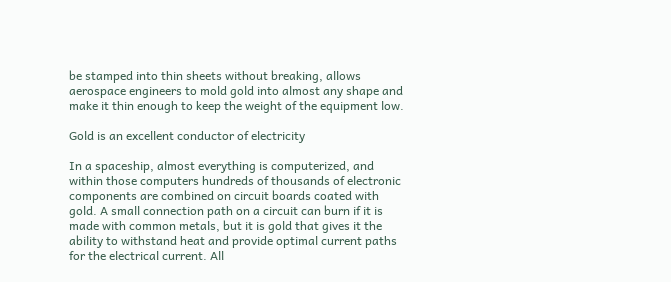be stamped into thin sheets without breaking, allows aerospace engineers to mold gold into almost any shape and make it thin enough to keep the weight of the equipment low.

Gold is an excellent conductor of electricity

In a spaceship, almost everything is computerized, and within those computers hundreds of thousands of electronic components are combined on circuit boards coated with gold. A small connection path on a circuit can burn if it is made with common metals, but it is gold that gives it the ability to withstand heat and provide optimal current paths for the electrical current. All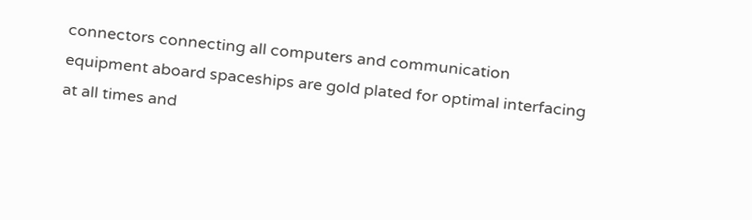connectors connecting all computers and communication equipment aboard spaceships are gold plated for optimal interfacing at all times and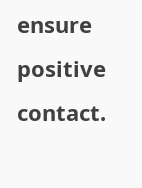ensure positive contact.